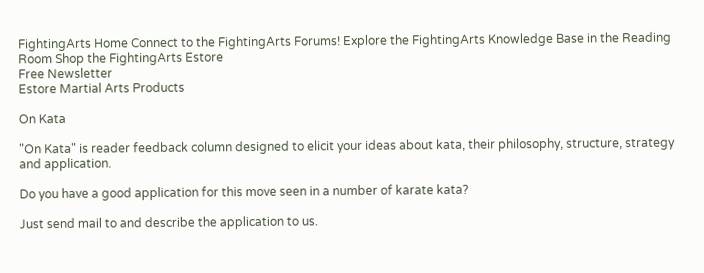FightingArts Home Connect to the FightingArts Forums! Explore the FightingArts Knowledge Base in the Reading Room Shop the FightingArts Estore
Free Newsletter
Estore Martial Arts Products

On Kata

"On Kata" is reader feedback column designed to elicit your ideas about kata, their philosophy, structure, strategy and application.

Do you have a good application for this move seen in a number of karate kata?

Just send mail to and describe the application to us.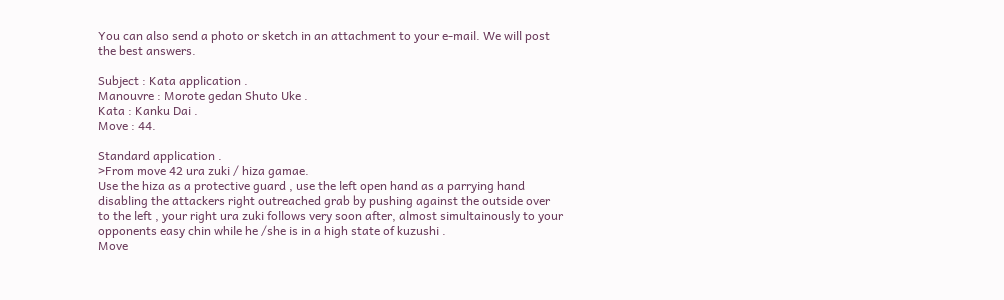You can also send a photo or sketch in an attachment to your e-mail. We will post the best answers.

Subject : Kata application .
Manouvre : Morote gedan Shuto Uke .
Kata : Kanku Dai .
Move : 44.

Standard application .
>From move 42 ura zuki / hiza gamae.
Use the hiza as a protective guard , use the left open hand as a parrying hand disabling the attackers right outreached grab by pushing against the outside over to the left , your right ura zuki follows very soon after, almost simultainously to your opponents easy chin while he /she is in a high state of kuzushi .
Move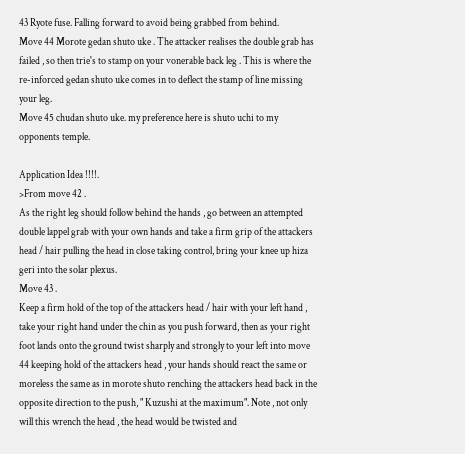43 Ryote fuse. Falling forward to avoid being grabbed from behind.
Move 44 Morote gedan shuto uke . The attacker realises the double grab has failed , so then trie's to stamp on your vonerable back leg . This is where the re-inforced gedan shuto uke comes in to deflect the stamp of line missing your leg.
Move 45 chudan shuto uke. my preference here is shuto uchi to my opponents temple.

Application Idea !!!!.
>From move 42 .
As the right leg should follow behind the hands , go between an attempted double lappel grab with your own hands and take a firm grip of the attackers head / hair pulling the head in close taking control, bring your knee up hiza geri into the solar plexus.
Move 43 .
Keep a firm hold of the top of the attackers head / hair with your left hand , take your right hand under the chin as you push forward, then as your right foot lands onto the ground twist sharply and strongly to your left into move 44 keeping hold of the attackers head , your hands should react the same or moreless the same as in morote shuto renching the attackers head back in the opposite direction to the push, " Kuzushi at the maximum". Note , not only will this wrench the head , the head would be twisted and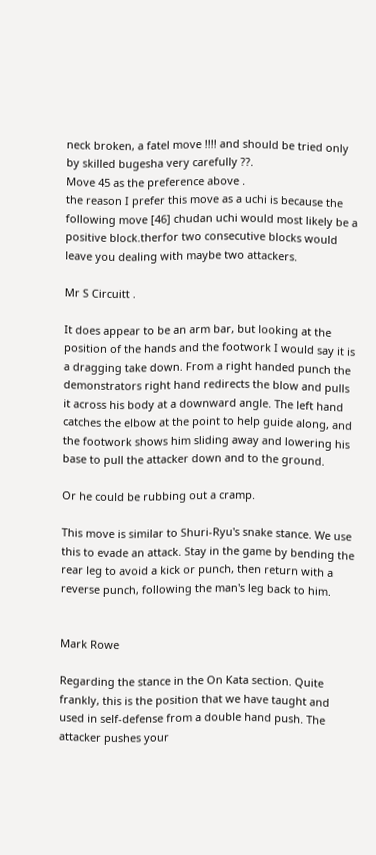neck broken, a fatel move !!!! and should be tried only by skilled bugesha very carefully ??.
Move 45 as the preference above .
the reason I prefer this move as a uchi is because the following move [46] chudan uchi would most likely be a positive block.therfor two consecutive blocks would leave you dealing with maybe two attackers.

Mr S Circuitt .

It does appear to be an arm bar, but looking at the position of the hands and the footwork I would say it is a dragging take down. From a right handed punch the demonstrators right hand redirects the blow and pulls it across his body at a downward angle. The left hand catches the elbow at the point to help guide along, and the footwork shows him sliding away and lowering his base to pull the attacker down and to the ground.

Or he could be rubbing out a cramp.

This move is similar to Shuri-Ryu's snake stance. We use this to evade an attack. Stay in the game by bending the rear leg to avoid a kick or punch, then return with a reverse punch, following the man's leg back to him.


Mark Rowe

Regarding the stance in the On Kata section. Quite frankly, this is the position that we have taught and used in self-defense from a double hand push. The attacker pushes your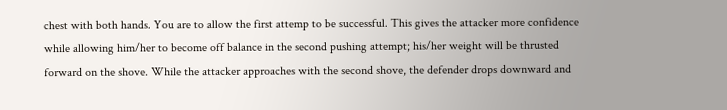chest with both hands. You are to allow the first attemp to be successful. This gives the attacker more confidence while allowing him/her to become off balance in the second pushing attempt; his/her weight will be thrusted forward on the shove. While the attacker approaches with the second shove, the defender drops downward and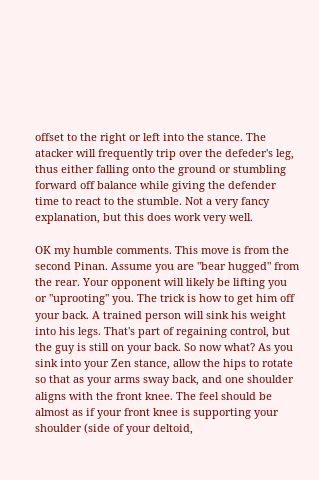offset to the right or left into the stance. The atacker will frequently trip over the defeder's leg, thus either falling onto the ground or stumbling forward off balance while giving the defender time to react to the stumble. Not a very fancy explanation, but this does work very well.

OK my humble comments. This move is from the second Pinan. Assume you are "bear hugged" from the rear. Your opponent will likely be lifting you or "uprooting" you. The trick is how to get him off your back. A trained person will sink his weight into his legs. That's part of regaining control, but the guy is still on your back. So now what? As you sink into your Zen stance, allow the hips to rotate so that as your arms sway back, and one shoulder aligns with the front knee. The feel should be almost as if your front knee is supporting your shoulder (side of your deltoid,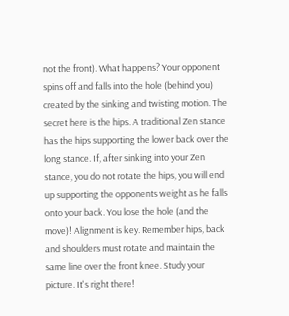not the front). What happens? Your opponent spins off and falls into the hole (behind you) created by the sinking and twisting motion. The secret here is the hips. A traditional Zen stance has the hips supporting the lower back over the long stance. If, after sinking into your Zen stance, you do not rotate the hips, you will end up supporting the opponents weight as he falls onto your back. You lose the hole (and the move)! Alignment is key. Remember hips, back and shoulders must rotate and maintain the same line over the front knee. Study your picture. It's right there!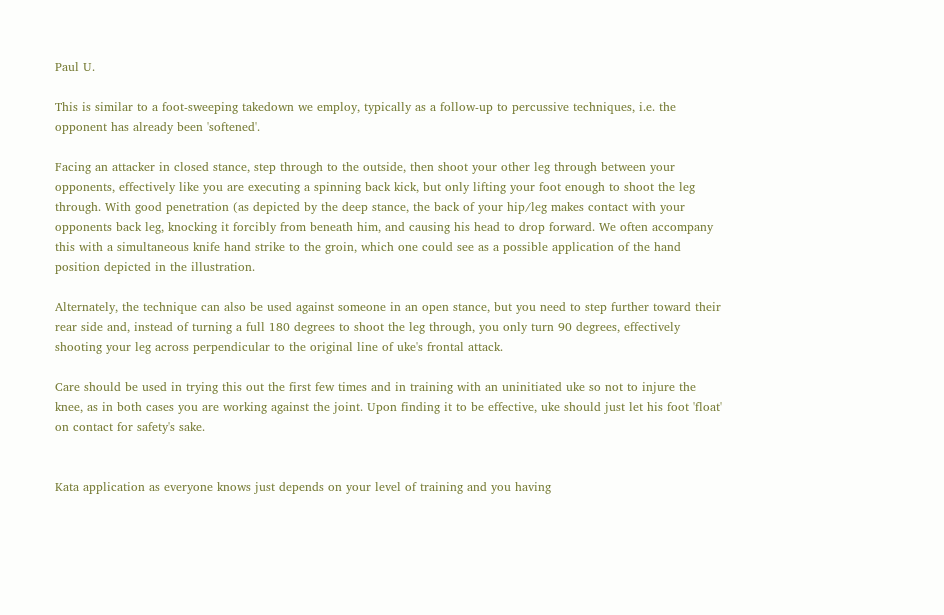Paul U.

This is similar to a foot-sweeping takedown we employ, typically as a follow-up to percussive techniques, i.e. the opponent has already been 'softened'.

Facing an attacker in closed stance, step through to the outside, then shoot your other leg through between your opponents, effectively like you are executing a spinning back kick, but only lifting your foot enough to shoot the leg through. With good penetration (as depicted by the deep stance, the back of your hip/leg makes contact with your opponents back leg, knocking it forcibly from beneath him, and causing his head to drop forward. We often accompany this with a simultaneous knife hand strike to the groin, which one could see as a possible application of the hand position depicted in the illustration.

Alternately, the technique can also be used against someone in an open stance, but you need to step further toward their rear side and, instead of turning a full 180 degrees to shoot the leg through, you only turn 90 degrees, effectively shooting your leg across perpendicular to the original line of uke's frontal attack.

Care should be used in trying this out the first few times and in training with an uninitiated uke so not to injure the knee, as in both cases you are working against the joint. Upon finding it to be effective, uke should just let his foot 'float' on contact for safety's sake.


Kata application as everyone knows just depends on your level of training and you having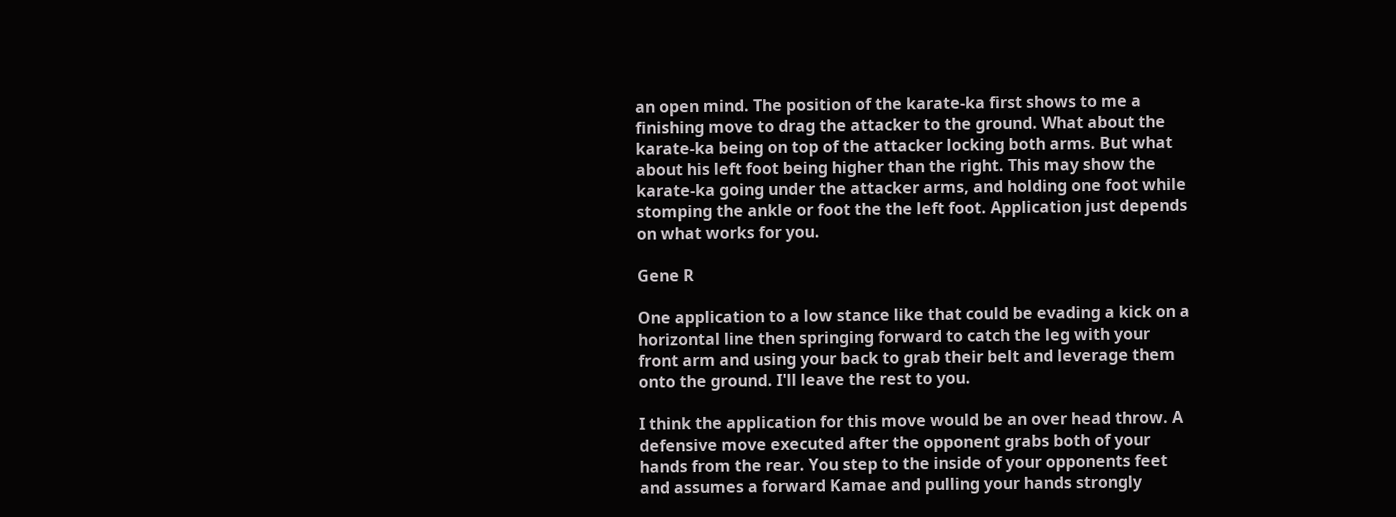an open mind. The position of the karate-ka first shows to me a finishing move to drag the attacker to the ground. What about the karate-ka being on top of the attacker locking both arms. But what about his left foot being higher than the right. This may show the karate-ka going under the attacker arms, and holding one foot while stomping the ankle or foot the the left foot. Application just depends on what works for you.

Gene R

One application to a low stance like that could be evading a kick on a horizontal line then springing forward to catch the leg with your front arm and using your back to grab their belt and leverage them onto the ground. I'll leave the rest to you.

I think the application for this move would be an over head throw. A defensive move executed after the opponent grabs both of your hands from the rear. You step to the inside of your opponents feet and assumes a forward Kamae and pulling your hands strongly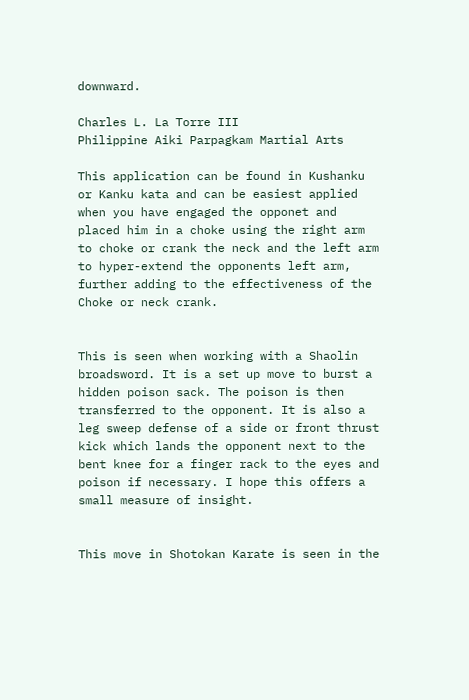downward.

Charles L. La Torre III
Philippine Aiki Parpagkam Martial Arts

This application can be found in Kushanku or Kanku kata and can be easiest applied when you have engaged the opponet and placed him in a choke using the right arm to choke or crank the neck and the left arm to hyper-extend the opponents left arm, further adding to the effectiveness of the Choke or neck crank.


This is seen when working with a Shaolin broadsword. It is a set up move to burst a hidden poison sack. The poison is then transferred to the opponent. It is also a leg sweep defense of a side or front thrust kick which lands the opponent next to the bent knee for a finger rack to the eyes and poison if necessary. I hope this offers a small measure of insight.


This move in Shotokan Karate is seen in the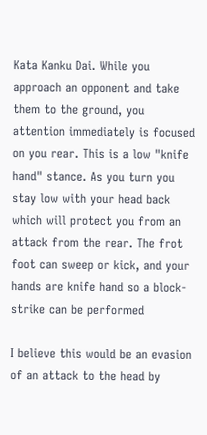Kata Kanku Dai. While you approach an opponent and take them to the ground, you attention immediately is focused on you rear. This is a low "knife hand" stance. As you turn you stay low with your head back which will protect you from an attack from the rear. The frot foot can sweep or kick, and your hands are knife hand so a block-strike can be performed

I believe this would be an evasion of an attack to the head by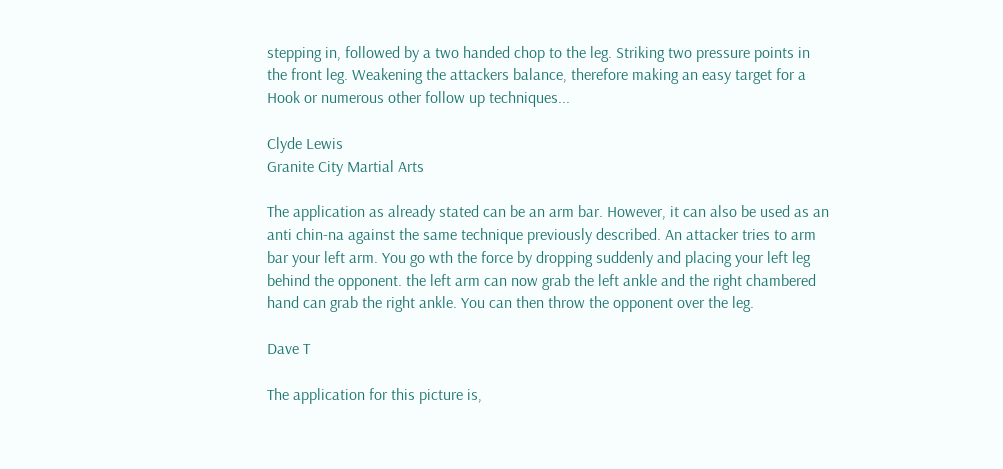stepping in, followed by a two handed chop to the leg. Striking two pressure points in the front leg. Weakening the attackers balance, therefore making an easy target for a Hook or numerous other follow up techniques...

Clyde Lewis
Granite City Martial Arts

The application as already stated can be an arm bar. However, it can also be used as an anti chin-na against the same technique previously described. An attacker tries to arm bar your left arm. You go wth the force by dropping suddenly and placing your left leg behind the opponent. the left arm can now grab the left ankle and the right chambered hand can grab the right ankle. You can then throw the opponent over the leg.

Dave T

The application for this picture is,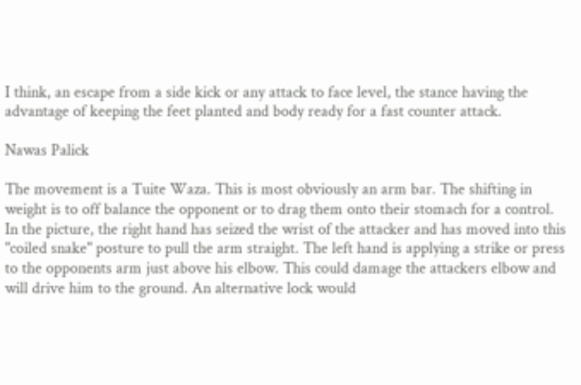I think, an escape from a side kick or any attack to face level, the stance having the advantage of keeping the feet planted and body ready for a fast counter attack.

Nawas Palick

The movement is a Tuite Waza. This is most obviously an arm bar. The shifting in weight is to off balance the opponent or to drag them onto their stomach for a control. In the picture, the right hand has seized the wrist of the attacker and has moved into this "coiled snake" posture to pull the arm straight. The left hand is applying a strike or press to the opponents arm just above his elbow. This could damage the attackers elbow and will drive him to the ground. An alternative lock would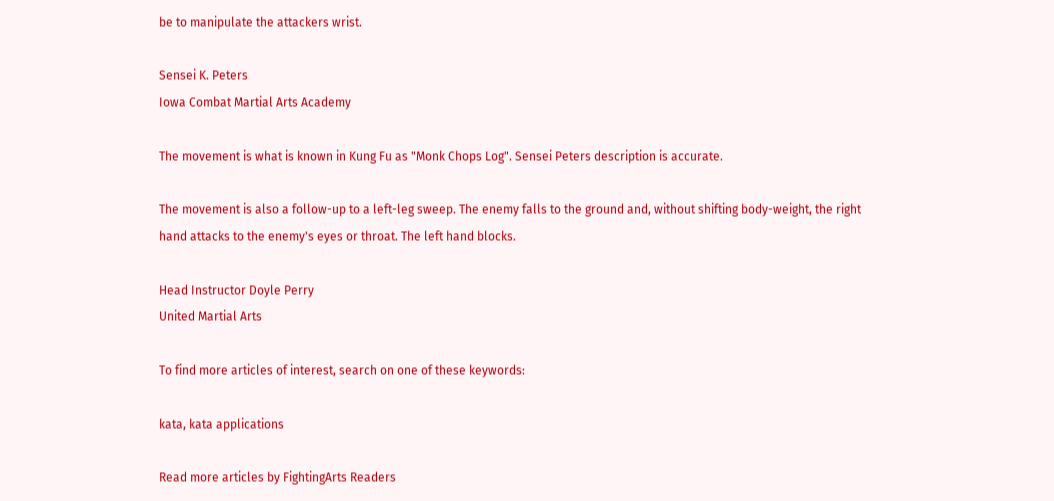be to manipulate the attackers wrist.

Sensei K. Peters
Iowa Combat Martial Arts Academy

The movement is what is known in Kung Fu as "Monk Chops Log". Sensei Peters description is accurate.

The movement is also a follow-up to a left-leg sweep. The enemy falls to the ground and, without shifting body-weight, the right hand attacks to the enemy's eyes or throat. The left hand blocks.

Head Instructor Doyle Perry
United Martial Arts

To find more articles of interest, search on one of these keywords:

kata, kata applications

Read more articles by FightingArts Readers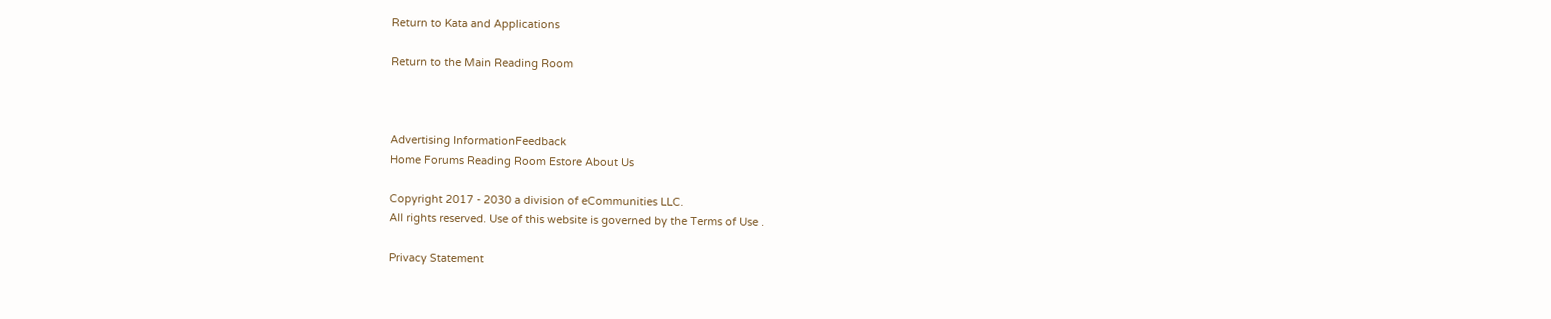Return to Kata and Applications

Return to the Main Reading Room



Advertising InformationFeedback
Home Forums Reading Room Estore About Us

Copyright 2017 - 2030 a division of eCommunities LLC.
All rights reserved. Use of this website is governed by the Terms of Use .

Privacy Statement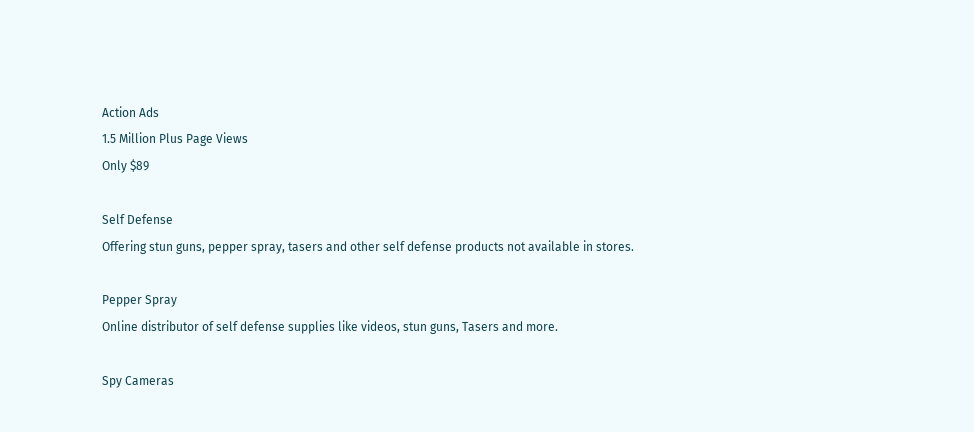Action Ads
1.5 Million Plus Page Views
Only $89

Self Defense
Offering stun guns, pepper spray, tasers and other self defense products not available in stores.

Pepper Spray
Online distributor of self defense supplies like videos, stun guns, Tasers and more.

Spy Cameras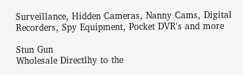Surveillance, Hidden Cameras, Nanny Cams, Digital Recorders, Spy Equipment, Pocket DVR's and more

Stun Gun
Wholesale Directlhy to the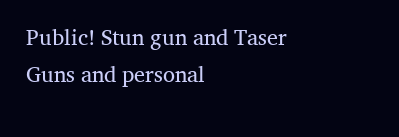Public! Stun gun and Taser Guns and personal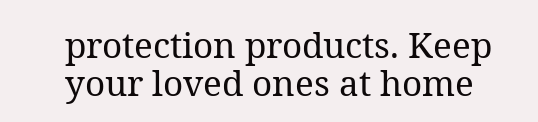protection products. Keep your loved ones at home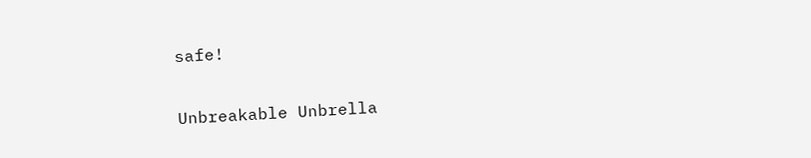safe!


Unbreakable Unbrella